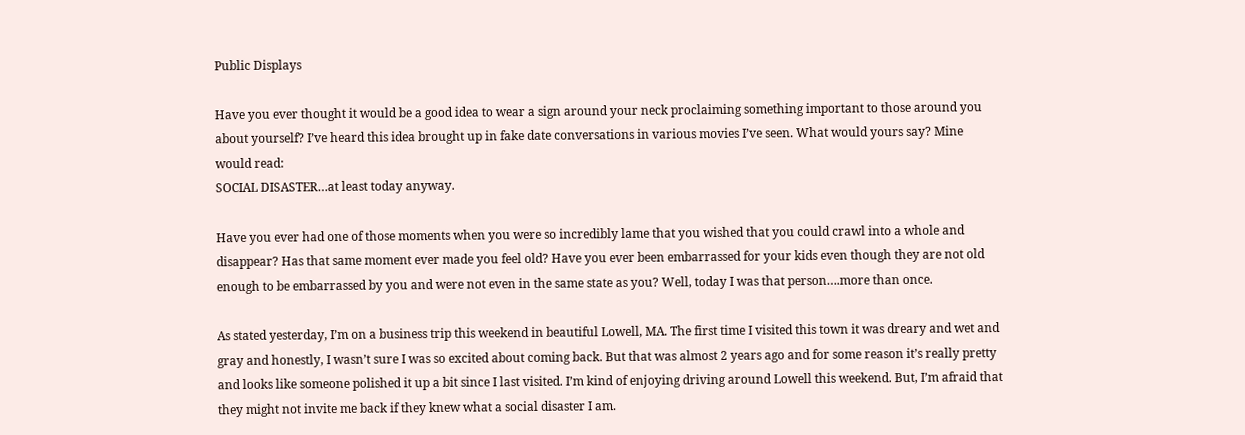Public Displays

Have you ever thought it would be a good idea to wear a sign around your neck proclaiming something important to those around you about yourself? I’ve heard this idea brought up in fake date conversations in various movies I’ve seen. What would yours say? Mine would read:
SOCIAL DISASTER…at least today anyway.

Have you ever had one of those moments when you were so incredibly lame that you wished that you could crawl into a whole and disappear? Has that same moment ever made you feel old? Have you ever been embarrassed for your kids even though they are not old enough to be embarrassed by you and were not even in the same state as you? Well, today I was that person….more than once.

As stated yesterday, I’m on a business trip this weekend in beautiful Lowell, MA. The first time I visited this town it was dreary and wet and gray and honestly, I wasn’t sure I was so excited about coming back. But that was almost 2 years ago and for some reason it’s really pretty and looks like someone polished it up a bit since I last visited. I’m kind of enjoying driving around Lowell this weekend. But, I’m afraid that they might not invite me back if they knew what a social disaster I am.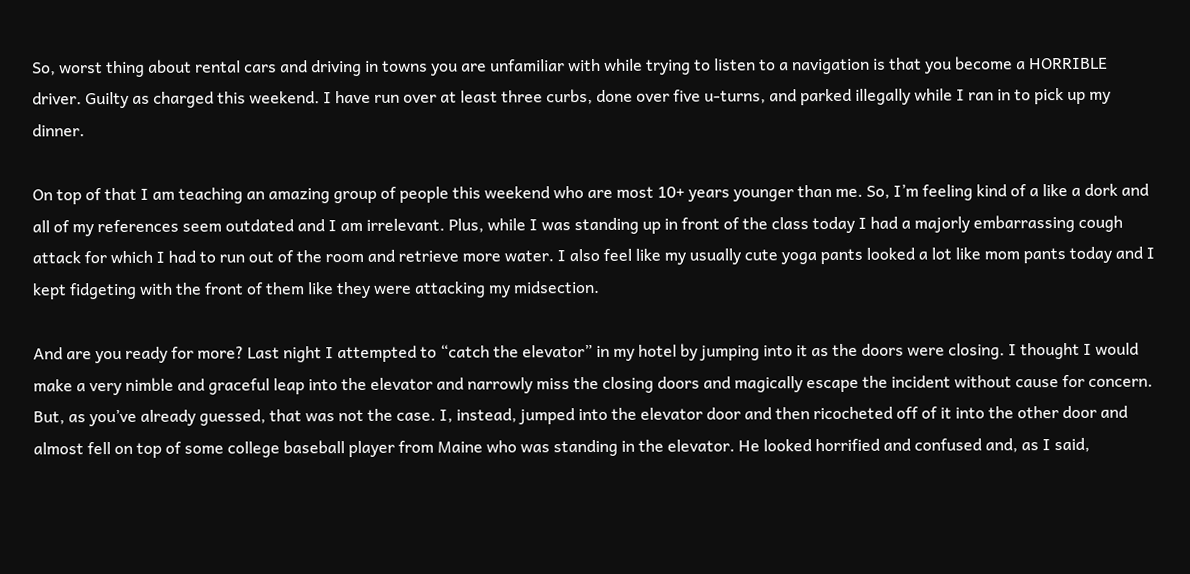So, worst thing about rental cars and driving in towns you are unfamiliar with while trying to listen to a navigation is that you become a HORRIBLE driver. Guilty as charged this weekend. I have run over at least three curbs, done over five u-turns, and parked illegally while I ran in to pick up my dinner.

On top of that I am teaching an amazing group of people this weekend who are most 10+ years younger than me. So, I’m feeling kind of a like a dork and all of my references seem outdated and I am irrelevant. Plus, while I was standing up in front of the class today I had a majorly embarrassing cough attack for which I had to run out of the room and retrieve more water. I also feel like my usually cute yoga pants looked a lot like mom pants today and I kept fidgeting with the front of them like they were attacking my midsection.

And are you ready for more? Last night I attempted to “catch the elevator” in my hotel by jumping into it as the doors were closing. I thought I would make a very nimble and graceful leap into the elevator and narrowly miss the closing doors and magically escape the incident without cause for concern. But, as you’ve already guessed, that was not the case. I, instead, jumped into the elevator door and then ricocheted off of it into the other door and almost fell on top of some college baseball player from Maine who was standing in the elevator. He looked horrified and confused and, as I said,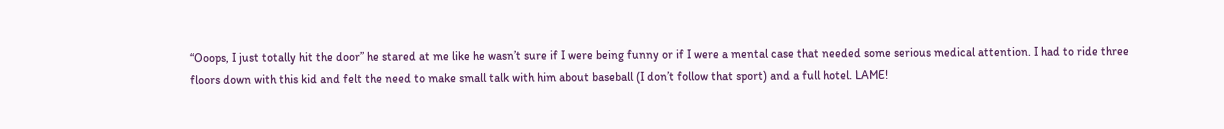“Ooops, I just totally hit the door” he stared at me like he wasn’t sure if I were being funny or if I were a mental case that needed some serious medical attention. I had to ride three floors down with this kid and felt the need to make small talk with him about baseball (I don’t follow that sport) and a full hotel. LAME!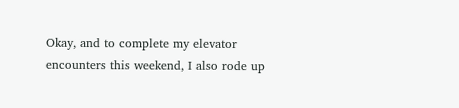Okay, and to complete my elevator encounters this weekend, I also rode up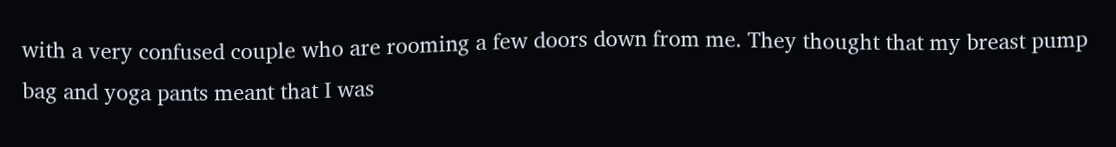with a very confused couple who are rooming a few doors down from me. They thought that my breast pump bag and yoga pants meant that I was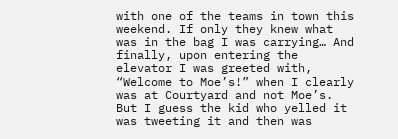with one of the teams in town this weekend. If only they knew what was in the bag I was carrying… And finally, upon entering the elevator I was greeted with, “Welcome to Moe’s!” when I clearly was at Courtyard and not Moe’s. But I guess the kid who yelled it was tweeting it and then was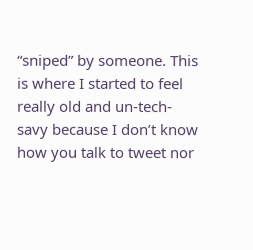“sniped” by someone. This is where I started to feel really old and un-tech-savy because I don’t know how you talk to tweet nor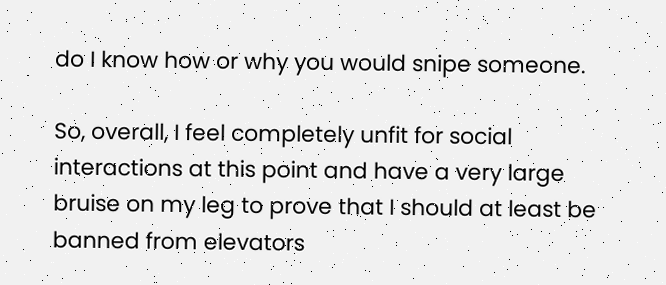do I know how or why you would snipe someone.

So, overall, I feel completely unfit for social interactions at this point and have a very large bruise on my leg to prove that I should at least be banned from elevators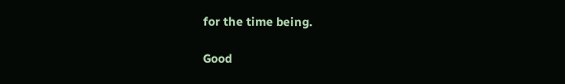for the time being.

Good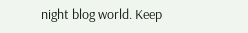night blog world. Keep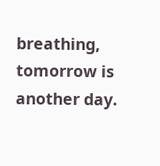breathing, tomorrow is another day.